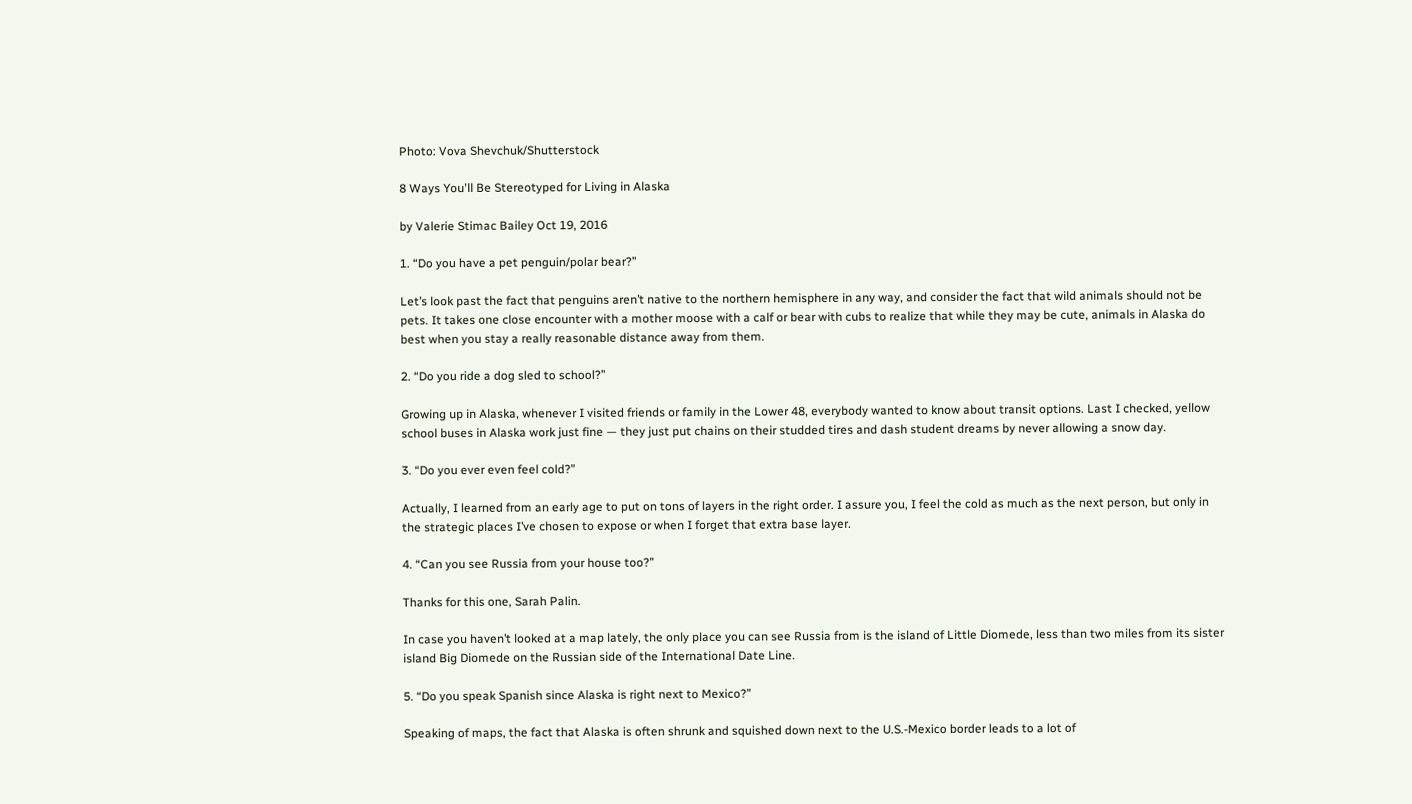Photo: Vova Shevchuk/Shutterstock

8 Ways You'll Be Stereotyped for Living in Alaska

by Valerie Stimac Bailey Oct 19, 2016

1. “Do you have a pet penguin/polar bear?”

Let’s look past the fact that penguins aren’t native to the northern hemisphere in any way, and consider the fact that wild animals should not be pets. It takes one close encounter with a mother moose with a calf or bear with cubs to realize that while they may be cute, animals in Alaska do best when you stay a really reasonable distance away from them.

2. “Do you ride a dog sled to school?”

Growing up in Alaska, whenever I visited friends or family in the Lower 48, everybody wanted to know about transit options. Last I checked, yellow school buses in Alaska work just fine — they just put chains on their studded tires and dash student dreams by never allowing a snow day.

3. “Do you ever even feel cold?”

Actually, I learned from an early age to put on tons of layers in the right order. I assure you, I feel the cold as much as the next person, but only in the strategic places I’ve chosen to expose or when I forget that extra base layer.

4. “Can you see Russia from your house too?”

Thanks for this one, Sarah Palin.

In case you haven’t looked at a map lately, the only place you can see Russia from is the island of Little Diomede, less than two miles from its sister island Big Diomede on the Russian side of the International Date Line.

5. “Do you speak Spanish since Alaska is right next to Mexico?”

Speaking of maps, the fact that Alaska is often shrunk and squished down next to the U.S.-Mexico border leads to a lot of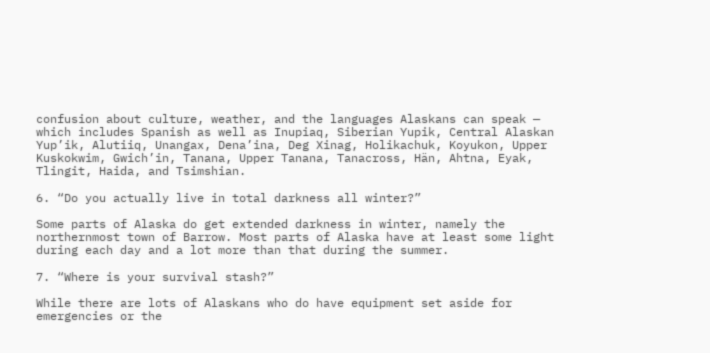confusion about culture, weather, and the languages Alaskans can speak — which includes Spanish as well as Inupiaq, Siberian Yupik, Central Alaskan Yup’ik, Alutiiq, Unangax, Dena’ina, Deg Xinag, Holikachuk, Koyukon, Upper Kuskokwim, Gwich’in, Tanana, Upper Tanana, Tanacross, Hän, Ahtna, Eyak, Tlingit, Haida, and Tsimshian.

6. “Do you actually live in total darkness all winter?”

Some parts of Alaska do get extended darkness in winter, namely the northernmost town of Barrow. Most parts of Alaska have at least some light during each day and a lot more than that during the summer.

7. “Where is your survival stash?”

While there are lots of Alaskans who do have equipment set aside for emergencies or the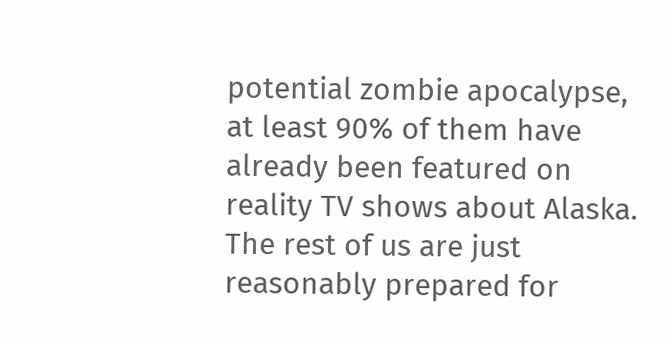potential zombie apocalypse, at least 90% of them have already been featured on reality TV shows about Alaska. The rest of us are just reasonably prepared for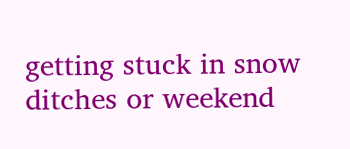getting stuck in snow ditches or weekend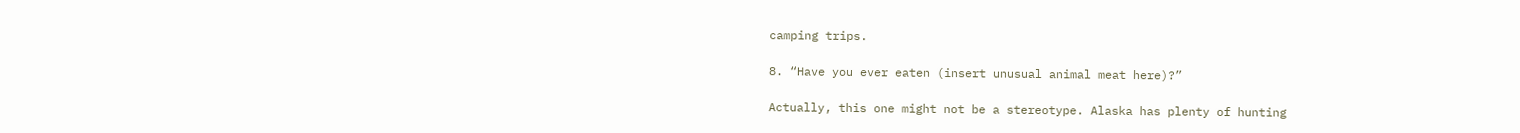camping trips.

8. “Have you ever eaten (insert unusual animal meat here)?”

Actually, this one might not be a stereotype. Alaska has plenty of hunting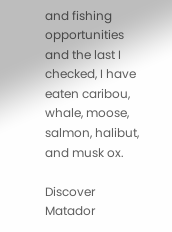and fishing opportunities and the last I checked, I have eaten caribou, whale, moose, salmon, halibut, and musk ox.

Discover Matador